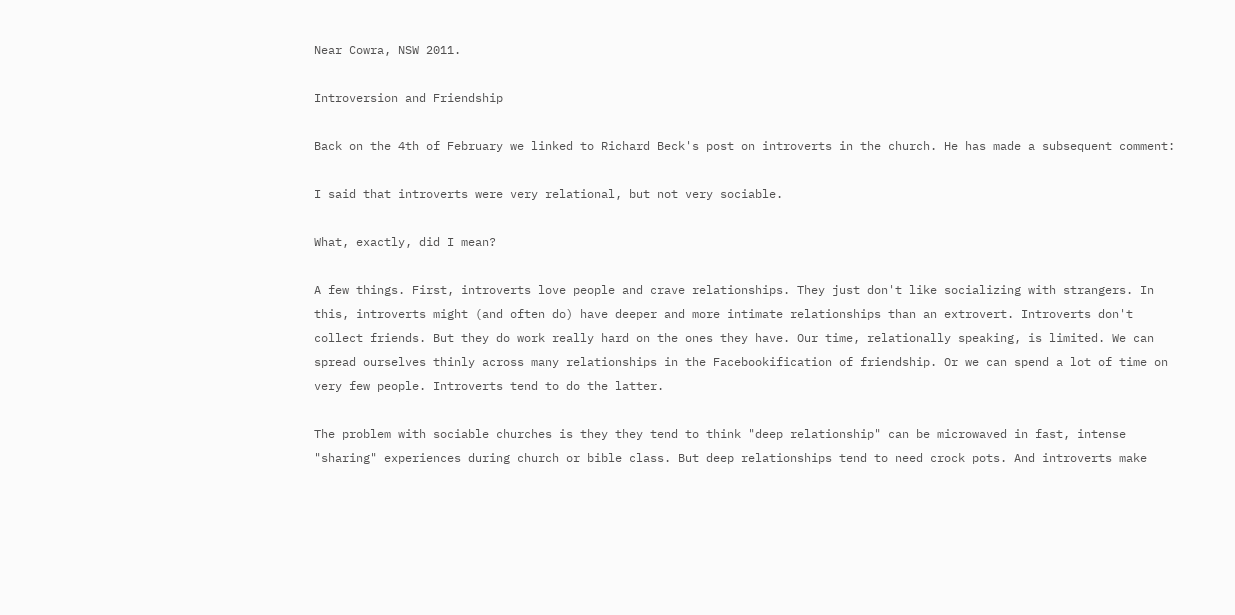Near Cowra, NSW 2011.

Introversion and Friendship

Back on the 4th of February we linked to Richard Beck's post on introverts in the church. He has made a subsequent comment:

I said that introverts were very relational, but not very sociable.

What, exactly, did I mean?

A few things. First, introverts love people and crave relationships. They just don't like socializing with strangers. In this, introverts might (and often do) have deeper and more intimate relationships than an extrovert. Introverts don't collect friends. But they do work really hard on the ones they have. Our time, relationally speaking, is limited. We can spread ourselves thinly across many relationships in the Facebookification of friendship. Or we can spend a lot of time on very few people. Introverts tend to do the latter.

The problem with sociable churches is they they tend to think "deep relationship" can be microwaved in fast, intense "sharing" experiences during church or bible class. But deep relationships tend to need crock pots. And introverts make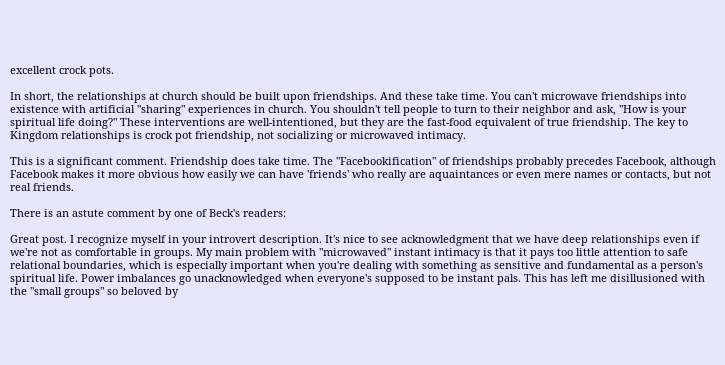excellent crock pots.

In short, the relationships at church should be built upon friendships. And these take time. You can't microwave friendships into existence with artificial "sharing" experiences in church. You shouldn't tell people to turn to their neighbor and ask, "How is your spiritual life doing?" These interventions are well-intentioned, but they are the fast-food equivalent of true friendship. The key to Kingdom relationships is crock pot friendship, not socializing or microwaved intimacy.

This is a significant comment. Friendship does take time. The "Facebookification" of friendships probably precedes Facebook, although Facebook makes it more obvious how easily we can have 'friends' who really are aquaintances or even mere names or contacts, but not real friends.

There is an astute comment by one of Beck's readers:

Great post. I recognize myself in your introvert description. It's nice to see acknowledgment that we have deep relationships even if we're not as comfortable in groups. My main problem with "microwaved" instant intimacy is that it pays too little attention to safe relational boundaries, which is especially important when you're dealing with something as sensitive and fundamental as a person's spiritual life. Power imbalances go unacknowledged when everyone's supposed to be instant pals. This has left me disillusioned with the "small groups" so beloved by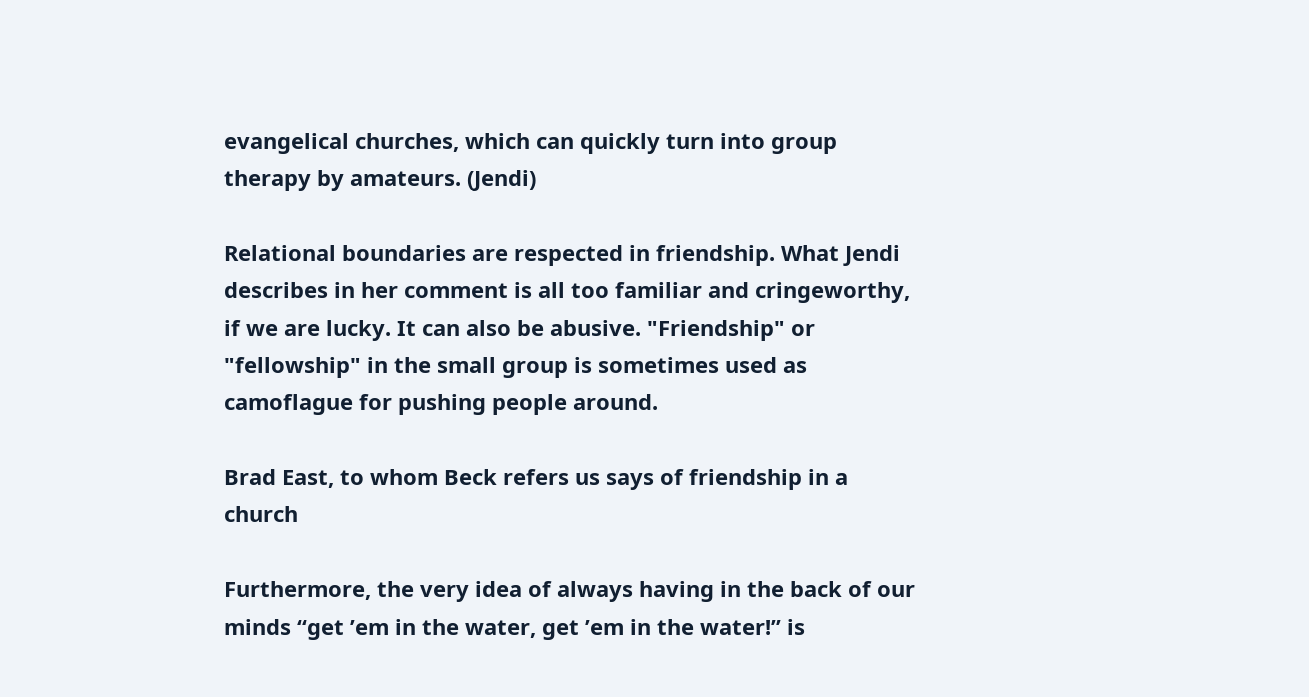evangelical churches, which can quickly turn into group therapy by amateurs. (Jendi)

Relational boundaries are respected in friendship. What Jendi describes in her comment is all too familiar and cringeworthy, if we are lucky. It can also be abusive. "Friendship" or "fellowship" in the small group is sometimes used as camoflague for pushing people around.

Brad East, to whom Beck refers us says of friendship in a church

Furthermore, the very idea of always having in the back of our minds “get ’em in the water, get ’em in the water!” is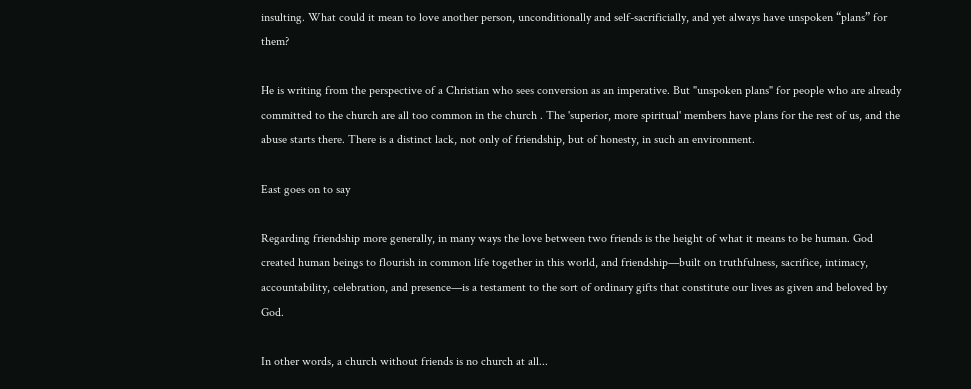insulting. What could it mean to love another person, unconditionally and self-sacrificially, and yet always have unspoken “plans” for them?

He is writing from the perspective of a Christian who sees conversion as an imperative. But "unspoken plans" for people who are already committed to the church are all too common in the church . The 'superior, more spiritual' members have plans for the rest of us, and the abuse starts there. There is a distinct lack, not only of friendship, but of honesty, in such an environment.

East goes on to say

Regarding friendship more generally, in many ways the love between two friends is the height of what it means to be human. God created human beings to flourish in common life together in this world, and friendship—built on truthfulness, sacrifice, intimacy, accountability, celebration, and presence—is a testament to the sort of ordinary gifts that constitute our lives as given and beloved by God.

In other words, a church without friends is no church at all...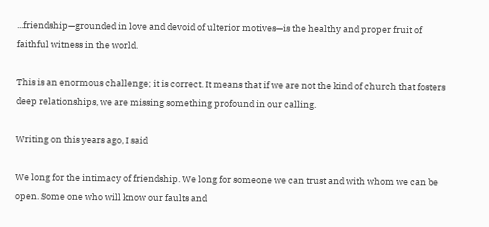...friendship—grounded in love and devoid of ulterior motives—is the healthy and proper fruit of faithful witness in the world.

This is an enormous challenge; it is correct. It means that if we are not the kind of church that fosters deep relationships, we are missing something profound in our calling.

Writing on this years ago, I said

We long for the intimacy of friendship. We long for someone we can trust and with whom we can be open. Some one who will know our faults and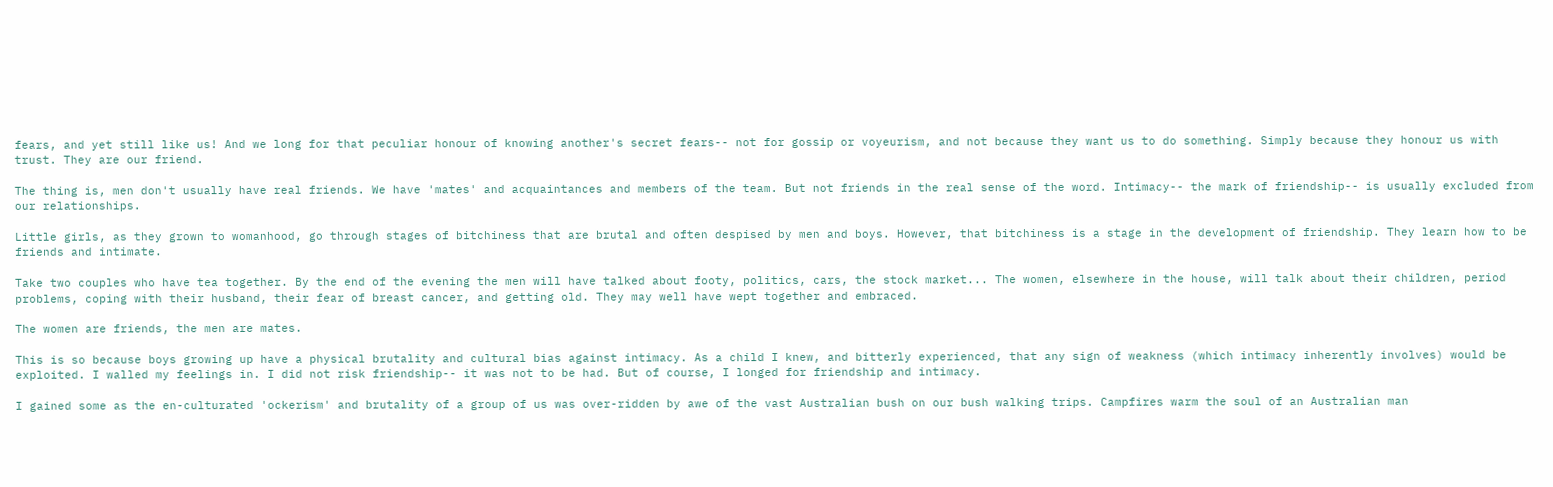fears, and yet still like us! And we long for that peculiar honour of knowing another's secret fears-- not for gossip or voyeurism, and not because they want us to do something. Simply because they honour us with trust. They are our friend.

The thing is, men don't usually have real friends. We have 'mates' and acquaintances and members of the team. But not friends in the real sense of the word. Intimacy-- the mark of friendship-- is usually excluded from our relationships.

Little girls, as they grown to womanhood, go through stages of bitchiness that are brutal and often despised by men and boys. However, that bitchiness is a stage in the development of friendship. They learn how to be friends and intimate.

Take two couples who have tea together. By the end of the evening the men will have talked about footy, politics, cars, the stock market... The women, elsewhere in the house, will talk about their children, period problems, coping with their husband, their fear of breast cancer, and getting old. They may well have wept together and embraced.

The women are friends, the men are mates.

This is so because boys growing up have a physical brutality and cultural bias against intimacy. As a child I knew, and bitterly experienced, that any sign of weakness (which intimacy inherently involves) would be exploited. I walled my feelings in. I did not risk friendship-- it was not to be had. But of course, I longed for friendship and intimacy.

I gained some as the en-culturated 'ockerism' and brutality of a group of us was over-ridden by awe of the vast Australian bush on our bush walking trips. Campfires warm the soul of an Australian man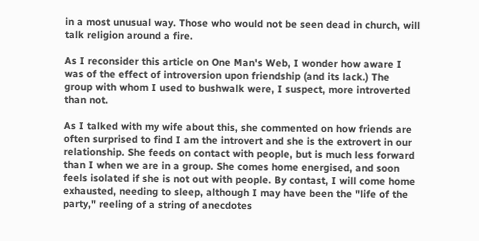in a most unusual way. Those who would not be seen dead in church, will talk religion around a fire.

As I reconsider this article on One Man's Web, I wonder how aware I was of the effect of introversion upon friendship (and its lack.) The group with whom I used to bushwalk were, I suspect, more introverted than not.

As I talked with my wife about this, she commented on how friends are often surprised to find I am the introvert and she is the extrovert in our relationship. She feeds on contact with people, but is much less forward than I when we are in a group. She comes home energised, and soon feels isolated if she is not out with people. By contast, I will come home exhausted, needing to sleep, although I may have been the "life of the party," reeling of a string of anecdotes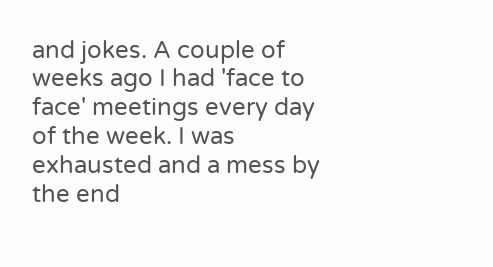and jokes. A couple of weeks ago I had 'face to face' meetings every day of the week. I was exhausted and a mess by the end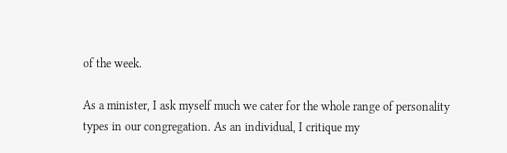of the week.

As a minister, I ask myself much we cater for the whole range of personality types in our congregation. As an individual, I critique my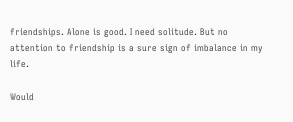friendships. Alone is good. I need solitude. But no attention to friendship is a sure sign of imbalance in my life.

Would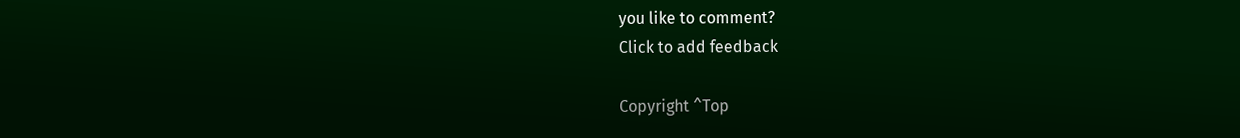you like to comment?
Click to add feedback

Copyright ^Top